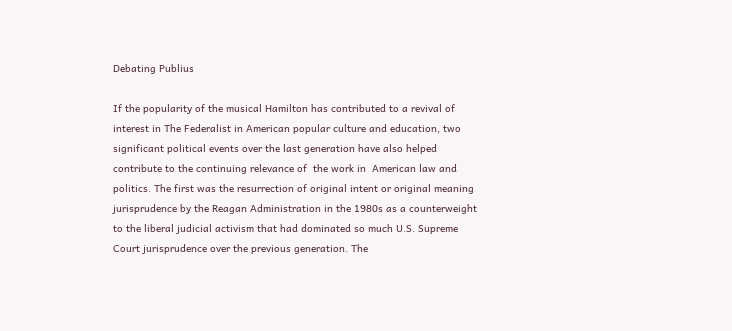Debating Publius

If the popularity of the musical Hamilton has contributed to a revival of interest in The Federalist in American popular culture and education, two significant political events over the last generation have also helped contribute to the continuing relevance of  the work in  American law and politics. The first was the resurrection of original intent or original meaning jurisprudence by the Reagan Administration in the 1980s as a counterweight to the liberal judicial activism that had dominated so much U.S. Supreme Court jurisprudence over the previous generation. The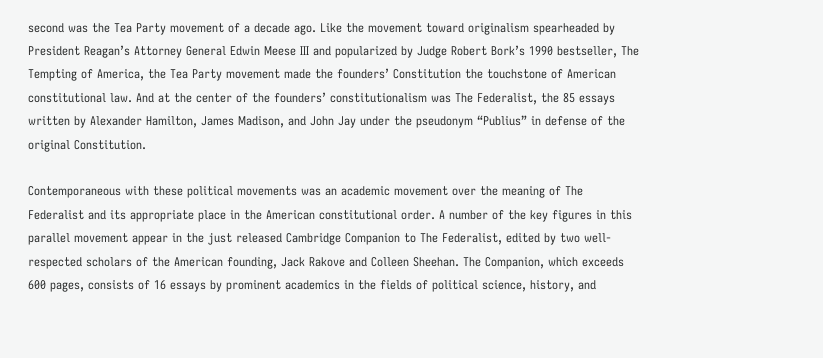second was the Tea Party movement of a decade ago. Like the movement toward originalism spearheaded by President Reagan’s Attorney General Edwin Meese III and popularized by Judge Robert Bork’s 1990 bestseller, The Tempting of America, the Tea Party movement made the founders’ Constitution the touchstone of American constitutional law. And at the center of the founders’ constitutionalism was The Federalist, the 85 essays written by Alexander Hamilton, James Madison, and John Jay under the pseudonym “Publius” in defense of the original Constitution.

Contemporaneous with these political movements was an academic movement over the meaning of The Federalist and its appropriate place in the American constitutional order. A number of the key figures in this parallel movement appear in the just released Cambridge Companion to The Federalist, edited by two well-respected scholars of the American founding, Jack Rakove and Colleen Sheehan. The Companion, which exceeds 600 pages, consists of 16 essays by prominent academics in the fields of political science, history, and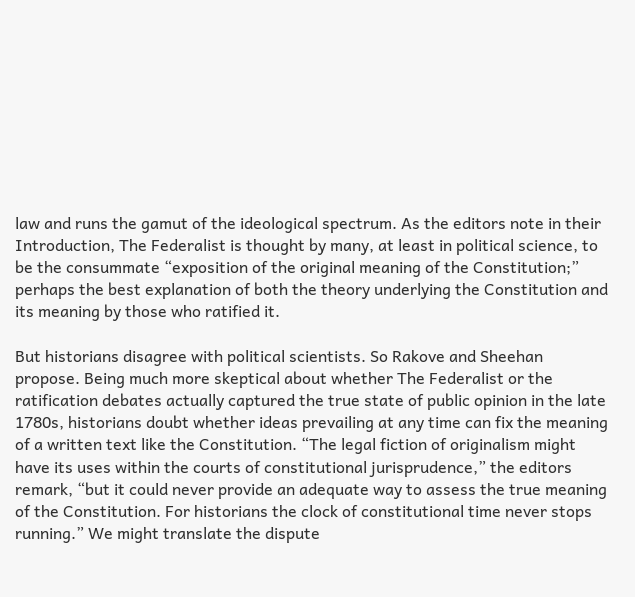law and runs the gamut of the ideological spectrum. As the editors note in their Introduction, The Federalist is thought by many, at least in political science, to be the consummate “exposition of the original meaning of the Constitution;” perhaps the best explanation of both the theory underlying the Constitution and its meaning by those who ratified it.

But historians disagree with political scientists. So Rakove and Sheehan propose. Being much more skeptical about whether The Federalist or the ratification debates actually captured the true state of public opinion in the late 1780s, historians doubt whether ideas prevailing at any time can fix the meaning of a written text like the Constitution. “The legal fiction of originalism might have its uses within the courts of constitutional jurisprudence,” the editors remark, “but it could never provide an adequate way to assess the true meaning of the Constitution. For historians the clock of constitutional time never stops running.” We might translate the dispute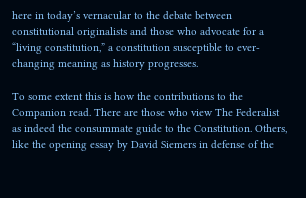here in today’s vernacular to the debate between constitutional originalists and those who advocate for a “living constitution,” a constitution susceptible to ever-changing meaning as history progresses.

To some extent this is how the contributions to the Companion read. There are those who view The Federalist as indeed the consummate guide to the Constitution. Others, like the opening essay by David Siemers in defense of the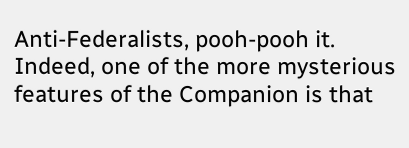Anti-Federalists, pooh-pooh it. Indeed, one of the more mysterious features of the Companion is that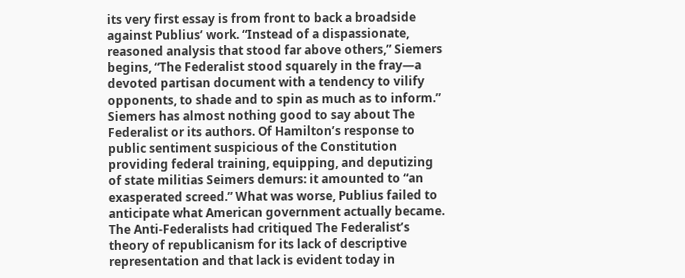its very first essay is from front to back a broadside against Publius’ work. “Instead of a dispassionate, reasoned analysis that stood far above others,” Siemers begins, “The Federalist stood squarely in the fray—a devoted partisan document with a tendency to vilify opponents, to shade and to spin as much as to inform.” Siemers has almost nothing good to say about The Federalist or its authors. Of Hamilton’s response to public sentiment suspicious of the Constitution providing federal training, equipping, and deputizing of state militias Seimers demurs: it amounted to “an exasperated screed.” What was worse, Publius failed to anticipate what American government actually became. The Anti-Federalists had critiqued The Federalist’s theory of republicanism for its lack of descriptive representation and that lack is evident today in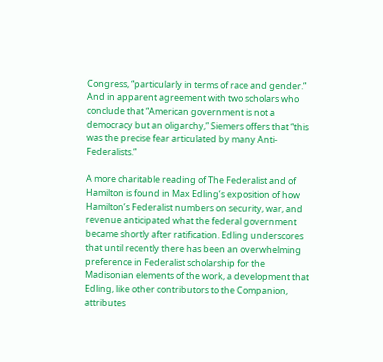Congress, “particularly in terms of race and gender.” And in apparent agreement with two scholars who conclude that “American government is not a democracy but an oligarchy,” Siemers offers that “this was the precise fear articulated by many Anti-Federalists.”

A more charitable reading of The Federalist and of Hamilton is found in Max Edling’s exposition of how Hamilton’s Federalist numbers on security, war, and revenue anticipated what the federal government became shortly after ratification. Edling underscores that until recently there has been an overwhelming preference in Federalist scholarship for the Madisonian elements of the work, a development that Edling, like other contributors to the Companion, attributes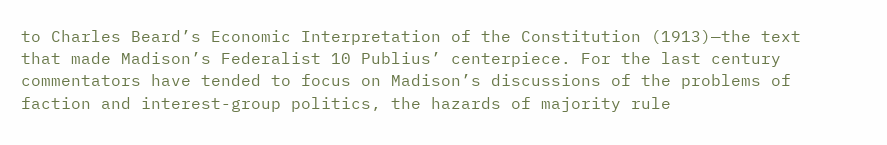to Charles Beard’s Economic Interpretation of the Constitution (1913)—the text that made Madison’s Federalist 10 Publius’ centerpiece. For the last century commentators have tended to focus on Madison’s discussions of the problems of faction and interest-group politics, the hazards of majority rule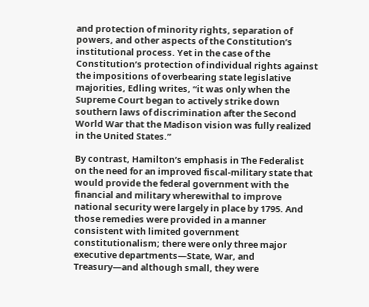and protection of minority rights, separation of powers, and other aspects of the Constitution’s institutional process. Yet in the case of the Constitution’s protection of individual rights against the impositions of overbearing state legislative majorities, Edling writes, “it was only when the Supreme Court began to actively strike down southern laws of discrimination after the Second World War that the Madison vision was fully realized in the United States.”

By contrast, Hamilton’s emphasis in The Federalist on the need for an improved fiscal-military state that would provide the federal government with the financial and military wherewithal to improve national security were largely in place by 1795. And those remedies were provided in a manner consistent with limited government constitutionalism; there were only three major executive departments—State, War, and Treasury—and although small, they were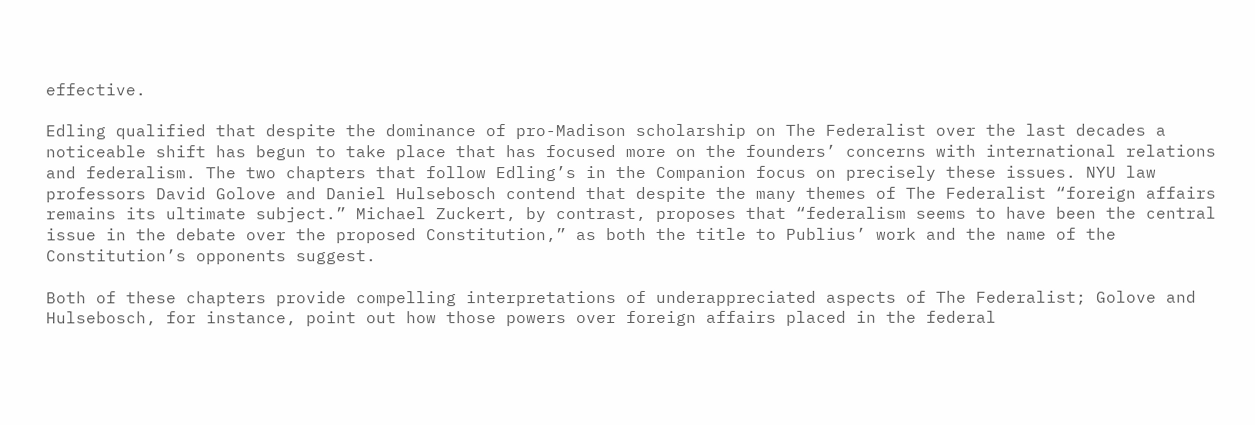effective.

Edling qualified that despite the dominance of pro-Madison scholarship on The Federalist over the last decades a noticeable shift has begun to take place that has focused more on the founders’ concerns with international relations and federalism. The two chapters that follow Edling’s in the Companion focus on precisely these issues. NYU law professors David Golove and Daniel Hulsebosch contend that despite the many themes of The Federalist “foreign affairs remains its ultimate subject.” Michael Zuckert, by contrast, proposes that “federalism seems to have been the central issue in the debate over the proposed Constitution,” as both the title to Publius’ work and the name of the Constitution’s opponents suggest.

Both of these chapters provide compelling interpretations of underappreciated aspects of The Federalist; Golove and Hulsebosch, for instance, point out how those powers over foreign affairs placed in the federal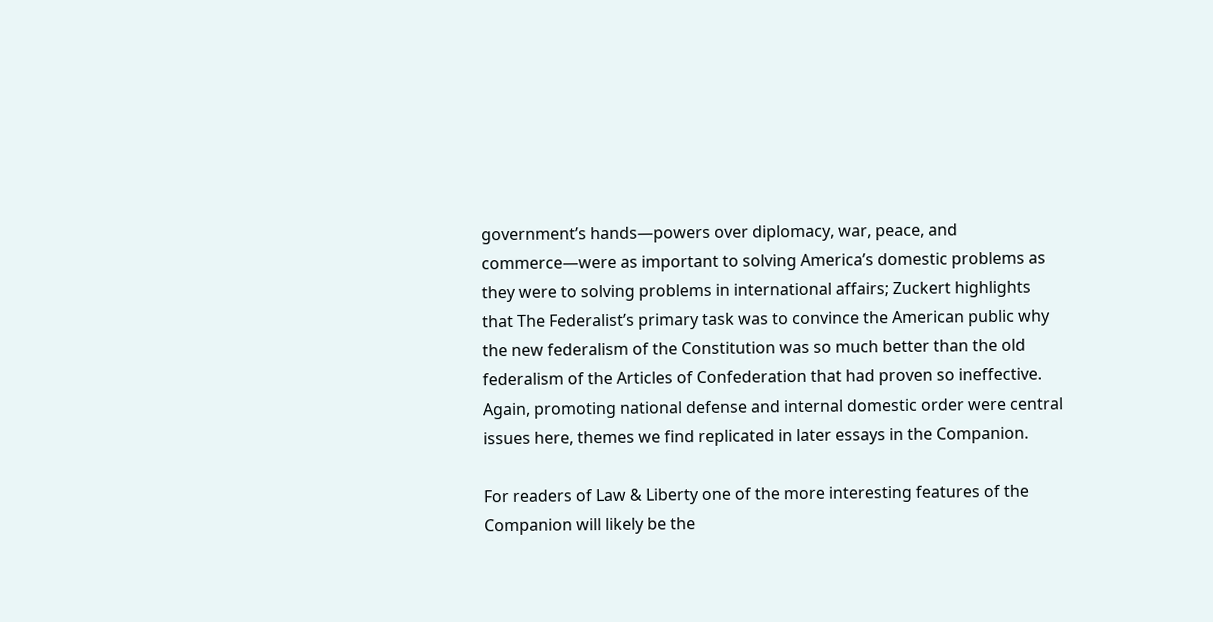government’s hands—powers over diplomacy, war, peace, and commerce—were as important to solving America’s domestic problems as they were to solving problems in international affairs; Zuckert highlights that The Federalist’s primary task was to convince the American public why the new federalism of the Constitution was so much better than the old federalism of the Articles of Confederation that had proven so ineffective. Again, promoting national defense and internal domestic order were central issues here, themes we find replicated in later essays in the Companion.

For readers of Law & Liberty one of the more interesting features of the Companion will likely be the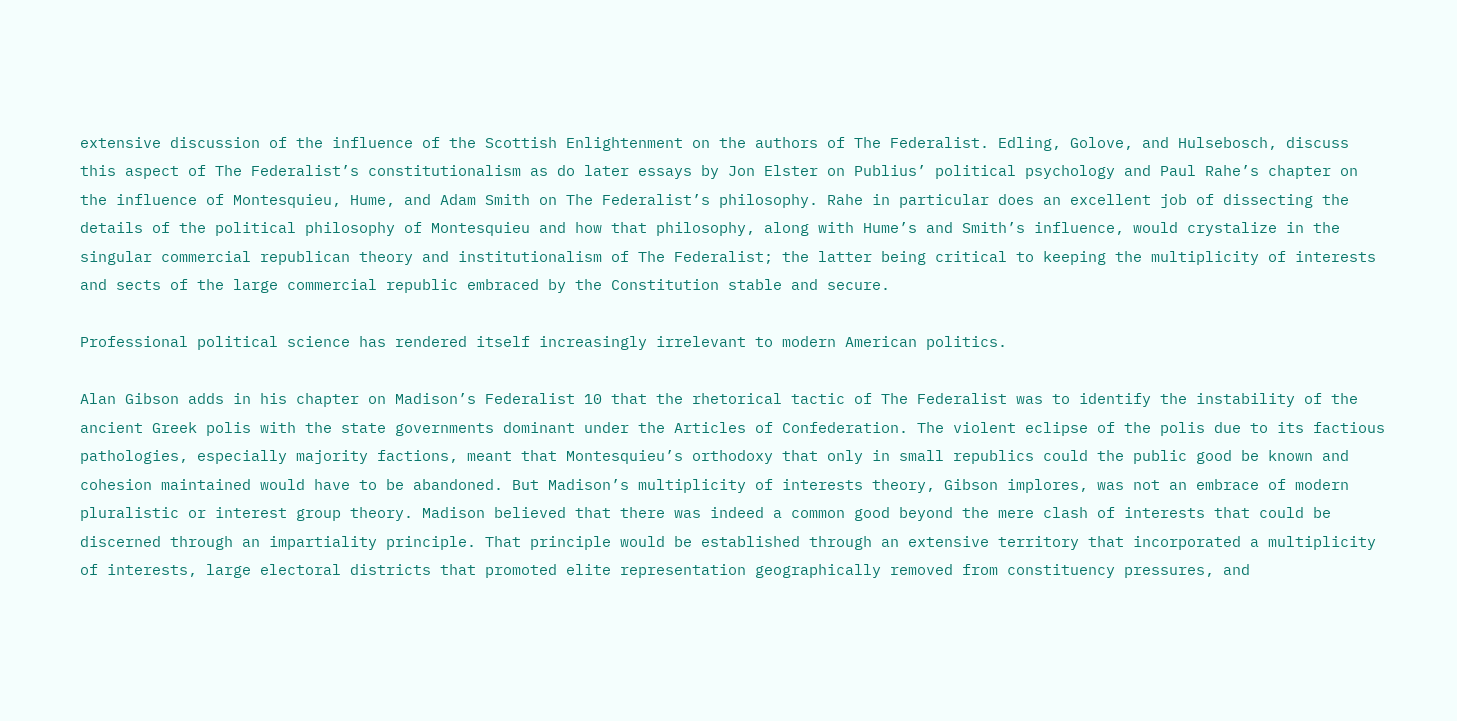extensive discussion of the influence of the Scottish Enlightenment on the authors of The Federalist. Edling, Golove, and Hulsebosch, discuss this aspect of The Federalist’s constitutionalism as do later essays by Jon Elster on Publius’ political psychology and Paul Rahe’s chapter on the influence of Montesquieu, Hume, and Adam Smith on The Federalist’s philosophy. Rahe in particular does an excellent job of dissecting the details of the political philosophy of Montesquieu and how that philosophy, along with Hume’s and Smith’s influence, would crystalize in the singular commercial republican theory and institutionalism of The Federalist; the latter being critical to keeping the multiplicity of interests and sects of the large commercial republic embraced by the Constitution stable and secure.

Professional political science has rendered itself increasingly irrelevant to modern American politics.

Alan Gibson adds in his chapter on Madison’s Federalist 10 that the rhetorical tactic of The Federalist was to identify the instability of the ancient Greek polis with the state governments dominant under the Articles of Confederation. The violent eclipse of the polis due to its factious pathologies, especially majority factions, meant that Montesquieu’s orthodoxy that only in small republics could the public good be known and cohesion maintained would have to be abandoned. But Madison’s multiplicity of interests theory, Gibson implores, was not an embrace of modern pluralistic or interest group theory. Madison believed that there was indeed a common good beyond the mere clash of interests that could be discerned through an impartiality principle. That principle would be established through an extensive territory that incorporated a multiplicity of interests, large electoral districts that promoted elite representation geographically removed from constituency pressures, and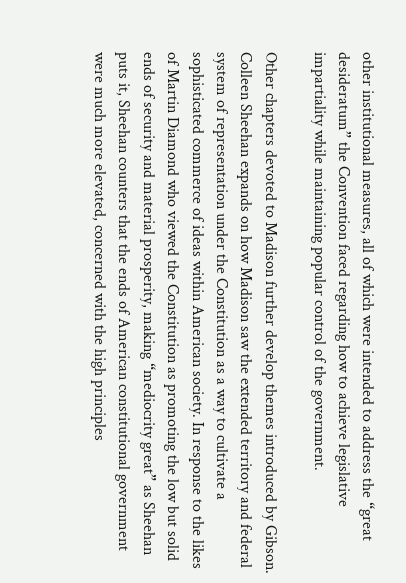other institutional measures, all of which were intended to address the “great desideratum” the Convention faced regarding how to achieve legislative impartiality while maintaining popular control of the government.

Other chapters devoted to Madison further develop themes introduced by Gibson. Colleen Sheehan expands on how Madison saw the extended territory and federal system of representation under the Constitution as a way to cultivate a sophisticated commerce of ideas within American society. In response to the likes of Martin Diamond who viewed the Constitution as promoting the low but solid ends of security and material prosperity, making “mediocrity great” as Sheehan puts it, Sheehan counters that the ends of American constitutional government were much more elevated, concerned with the high principles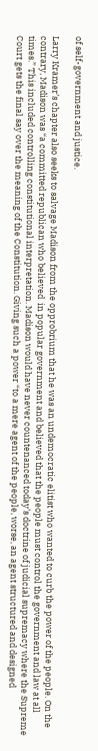of self-government and justice.

Larry Kramer’s chapter also seeks to salvage Madison from the opprobrium that he was an undemocratic elitist who wanted to curb the power of the people. On the contrary, Madison was “a committed republican who believed  in popular government and believed that the people must control the government and law at all times.” This included controlling constitutional interpretation. Madison would have never countenanced today’s doctrine of judicial supremacy where the Supreme Court gets the final say over the meaning of the Constitution. Giving such a power “to a mere agent of the people, worse, an agent structured and designed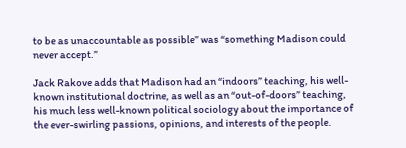to be as unaccountable as possible” was “something Madison could never accept.”

Jack Rakove adds that Madison had an “indoors” teaching, his well-known institutional doctrine, as well as an “out-of-doors” teaching, his much less well-known political sociology about the importance of the ever-swirling passions, opinions, and interests of the people.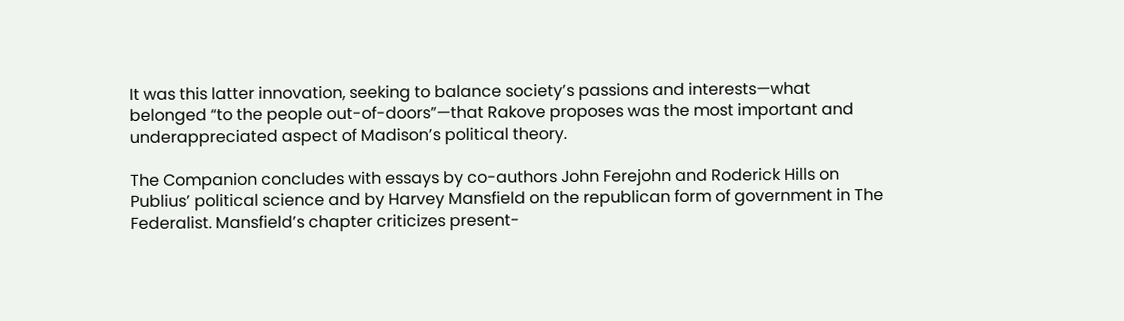It was this latter innovation, seeking to balance society’s passions and interests—what belonged “to the people out-of-doors”—that Rakove proposes was the most important and underappreciated aspect of Madison’s political theory.

The Companion concludes with essays by co-authors John Ferejohn and Roderick Hills on Publius’ political science and by Harvey Mansfield on the republican form of government in The Federalist. Mansfield’s chapter criticizes present-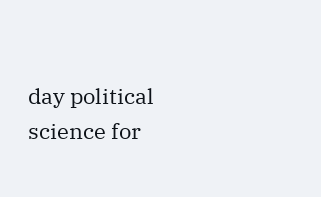day political science for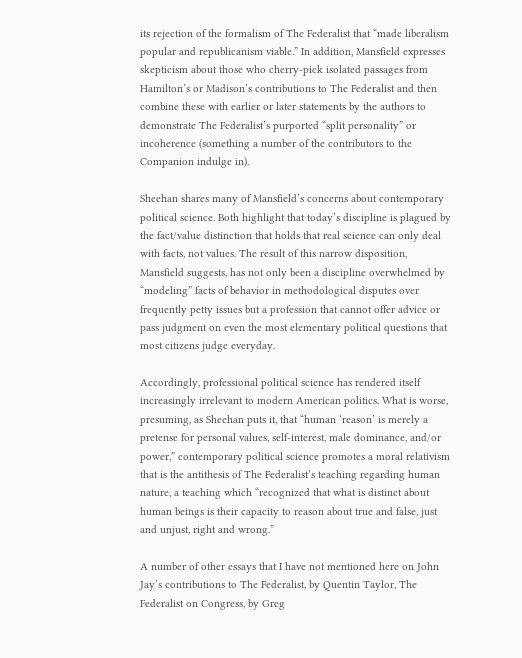its rejection of the formalism of The Federalist that “made liberalism popular and republicanism viable.” In addition, Mansfield expresses skepticism about those who cherry-pick isolated passages from Hamilton’s or Madison’s contributions to The Federalist and then combine these with earlier or later statements by the authors to demonstrate The Federalist’s purported “split personality” or incoherence (something a number of the contributors to the Companion indulge in).

Sheehan shares many of Mansfield’s concerns about contemporary political science. Both highlight that today’s discipline is plagued by the fact/value distinction that holds that real science can only deal with facts, not values. The result of this narrow disposition, Mansfield suggests, has not only been a discipline overwhelmed by “modeling” facts of behavior in methodological disputes over frequently petty issues but a profession that cannot offer advice or pass judgment on even the most elementary political questions that most citizens judge everyday.

Accordingly, professional political science has rendered itself increasingly irrelevant to modern American politics. What is worse, presuming, as Sheehan puts it, that “human ‘reason’ is merely a pretense for personal values, self-interest, male dominance, and/or power,” contemporary political science promotes a moral relativism that is the antithesis of The Federalist’s teaching regarding human nature, a teaching which “recognized that what is distinct about human beings is their capacity to reason about true and false, just and unjust, right and wrong.”

A number of other essays that I have not mentioned here on John Jay’s contributions to The Federalist, by Quentin Taylor, The Federalist on Congress, by Greg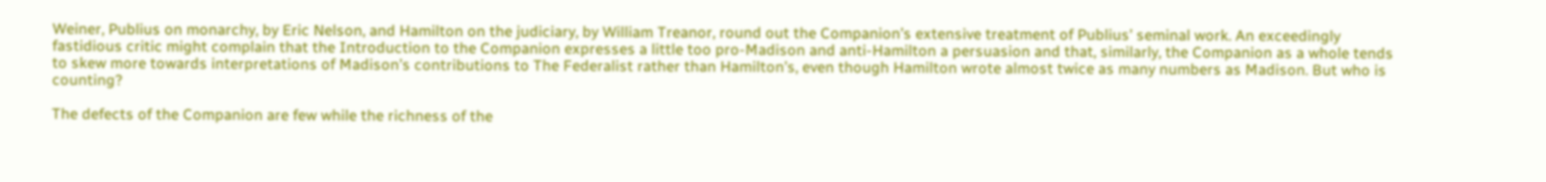Weiner, Publius on monarchy, by Eric Nelson, and Hamilton on the judiciary, by William Treanor, round out the Companion’s extensive treatment of Publius’ seminal work. An exceedingly fastidious critic might complain that the Introduction to the Companion expresses a little too pro-Madison and anti-Hamilton a persuasion and that, similarly, the Companion as a whole tends to skew more towards interpretations of Madison’s contributions to The Federalist rather than Hamilton’s, even though Hamilton wrote almost twice as many numbers as Madison. But who is counting?

The defects of the Companion are few while the richness of the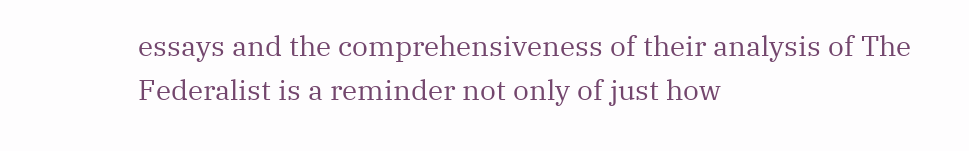essays and the comprehensiveness of their analysis of The Federalist is a reminder not only of just how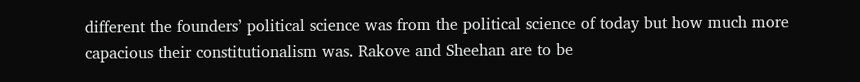different the founders’ political science was from the political science of today but how much more capacious their constitutionalism was. Rakove and Sheehan are to be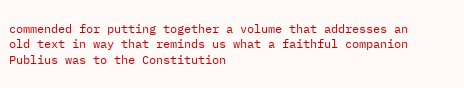commended for putting together a volume that addresses an old text in way that reminds us what a faithful companion Publius was to the Constitution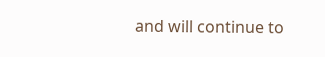and will continue to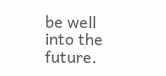be well into the future.